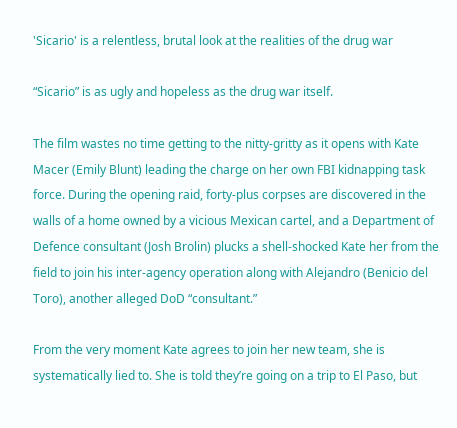'Sicario' is a relentless, brutal look at the realities of the drug war

“Sicario” is as ugly and hopeless as the drug war itself.

The film wastes no time getting to the nitty-gritty as it opens with Kate Macer (Emily Blunt) leading the charge on her own FBI kidnapping task force. During the opening raid, forty-plus corpses are discovered in the walls of a home owned by a vicious Mexican cartel, and a Department of Defence consultant (Josh Brolin) plucks a shell-shocked Kate her from the field to join his inter-agency operation along with Alejandro (Benicio del Toro), another alleged DoD “consultant.”

From the very moment Kate agrees to join her new team, she is systematically lied to. She is told they’re going on a trip to El Paso, but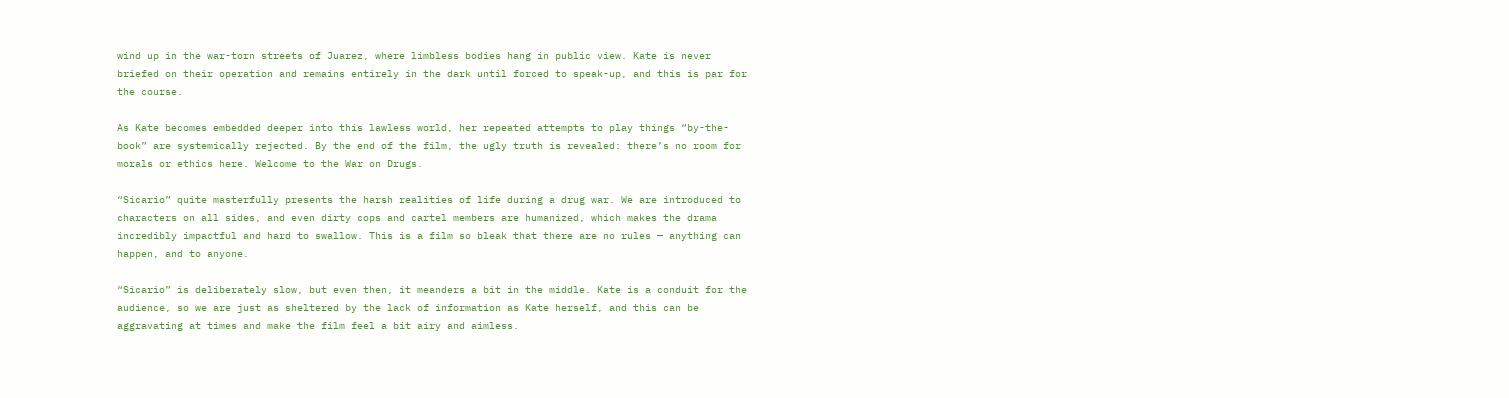wind up in the war-torn streets of Juarez, where limbless bodies hang in public view. Kate is never briefed on their operation and remains entirely in the dark until forced to speak-up, and this is par for the course.

As Kate becomes embedded deeper into this lawless world, her repeated attempts to play things “by-the-book” are systemically rejected. By the end of the film, the ugly truth is revealed: there’s no room for morals or ethics here. Welcome to the War on Drugs.

“Sicario” quite masterfully presents the harsh realities of life during a drug war. We are introduced to characters on all sides, and even dirty cops and cartel members are humanized, which makes the drama incredibly impactful and hard to swallow. This is a film so bleak that there are no rules — anything can happen, and to anyone.

“Sicario” is deliberately slow, but even then, it meanders a bit in the middle. Kate is a conduit for the audience, so we are just as sheltered by the lack of information as Kate herself, and this can be aggravating at times and make the film feel a bit airy and aimless.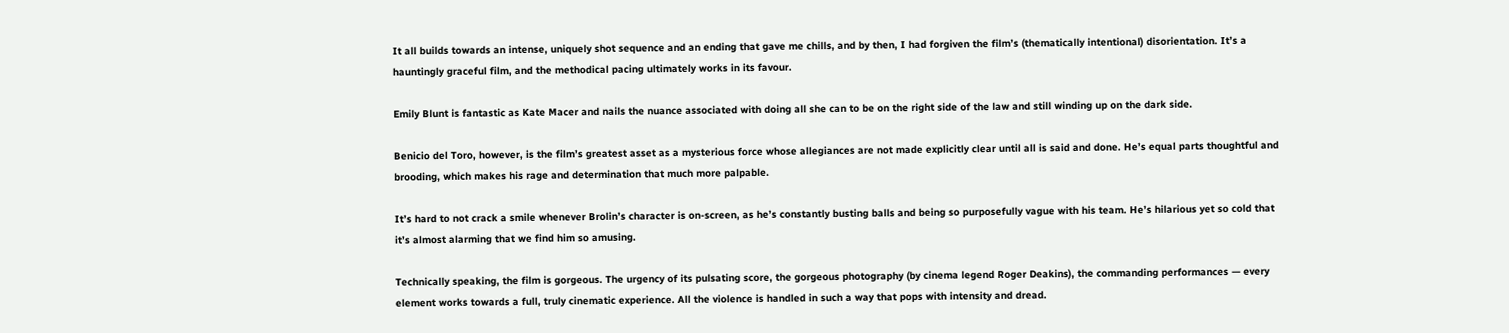It all builds towards an intense, uniquely shot sequence and an ending that gave me chills, and by then, I had forgiven the film’s (thematically intentional) disorientation. It’s a hauntingly graceful film, and the methodical pacing ultimately works in its favour.

Emily Blunt is fantastic as Kate Macer and nails the nuance associated with doing all she can to be on the right side of the law and still winding up on the dark side.

Benicio del Toro, however, is the film’s greatest asset as a mysterious force whose allegiances are not made explicitly clear until all is said and done. He’s equal parts thoughtful and brooding, which makes his rage and determination that much more palpable.

It’s hard to not crack a smile whenever Brolin’s character is on-screen, as he’s constantly busting balls and being so purposefully vague with his team. He’s hilarious yet so cold that it’s almost alarming that we find him so amusing.

Technically speaking, the film is gorgeous. The urgency of its pulsating score, the gorgeous photography (by cinema legend Roger Deakins), the commanding performances — every element works towards a full, truly cinematic experience. All the violence is handled in such a way that pops with intensity and dread.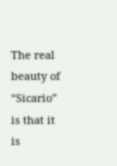The real beauty of “Sicario” is that it is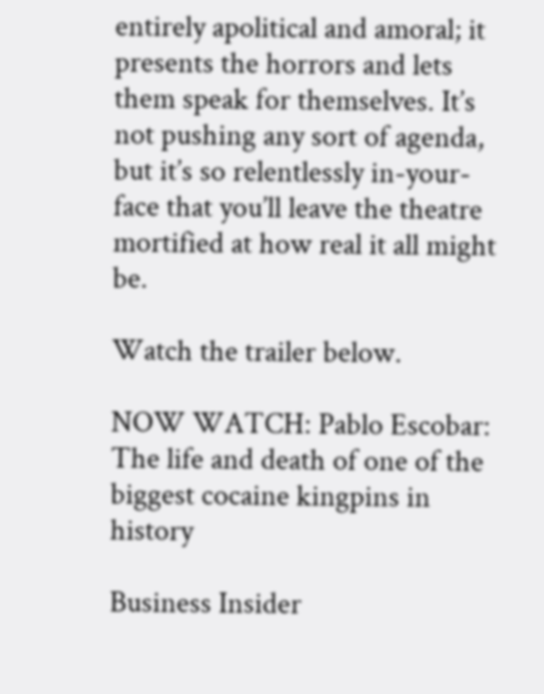entirely apolitical and amoral; it presents the horrors and lets them speak for themselves. It’s not pushing any sort of agenda, but it’s so relentlessly in-your-face that you’ll leave the theatre mortified at how real it all might be.

Watch the trailer below.

NOW WATCH: Pablo Escobar: The life and death of one of the biggest cocaine kingpins in history

Business Insider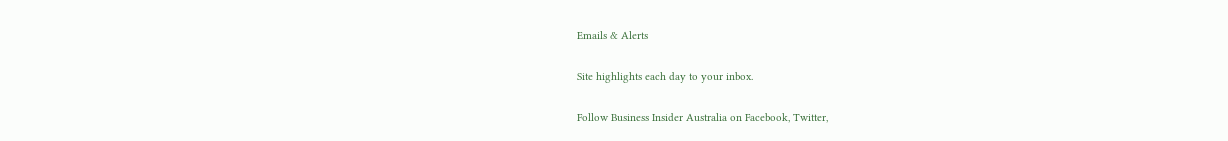Emails & Alerts

Site highlights each day to your inbox.

Follow Business Insider Australia on Facebook, Twitter,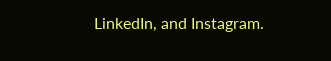LinkedIn, and Instagram.